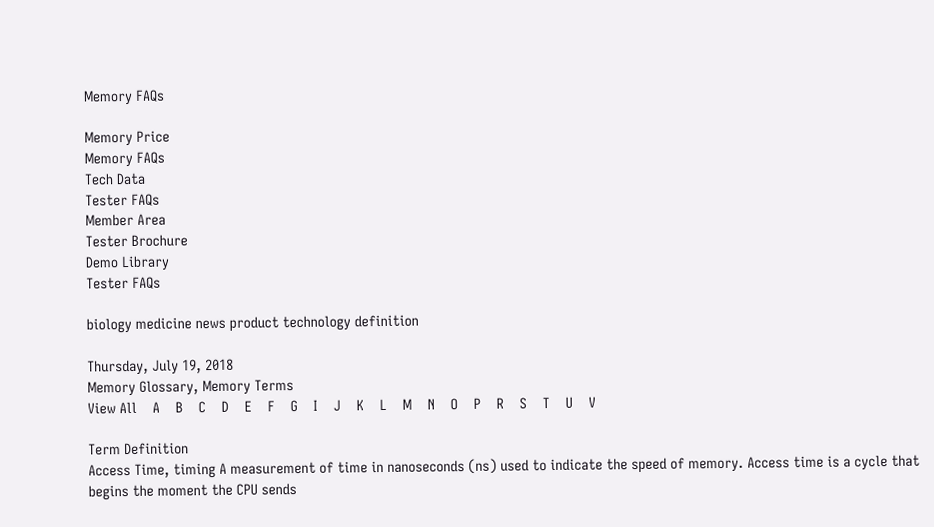Memory FAQs

Memory Price
Memory FAQs
Tech Data
Tester FAQs
Member Area
Tester Brochure
Demo Library
Tester FAQs

biology medicine news product technology definition

Thursday, July 19, 2018
Memory Glossary, Memory Terms
View All    A    B    C    D    E    F    G    I    J    K    L    M    N    O    P    R    S    T    U    V

Term Definition
Access Time, timing A measurement of time in nanoseconds (ns) used to indicate the speed of memory. Access time is a cycle that begins the moment the CPU sends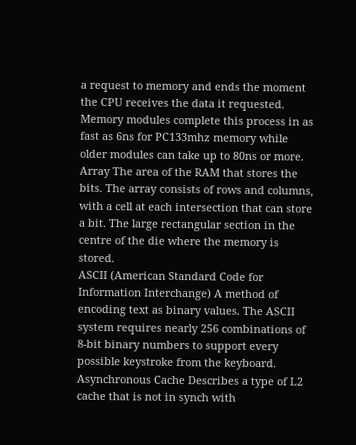a request to memory and ends the moment the CPU receives the data it requested. Memory modules complete this process in as fast as 6ns for PC133mhz memory while older modules can take up to 80ns or more.
Array The area of the RAM that stores the bits. The array consists of rows and columns, with a cell at each intersection that can store a bit. The large rectangular section in the centre of the die where the memory is stored.
ASCII (American Standard Code for Information Interchange) A method of encoding text as binary values. The ASCII system requires nearly 256 combinations of 8-bit binary numbers to support every possible keystroke from the keyboard.
Asynchronous Cache Describes a type of L2 cache that is not in synch with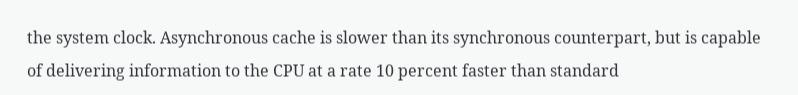the system clock. Asynchronous cache is slower than its synchronous counterpart, but is capable of delivering information to the CPU at a rate 10 percent faster than standard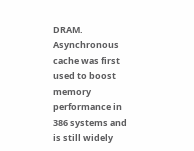DRAM. Asynchronous cache was first used to boost memory performance in 386 systems and is still widely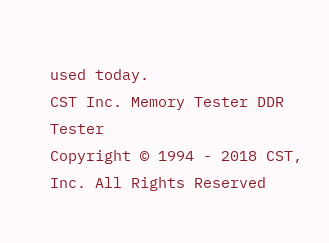used today.
CST Inc. Memory Tester DDR Tester
Copyright © 1994 - 2018 CST, Inc. All Rights Reserved